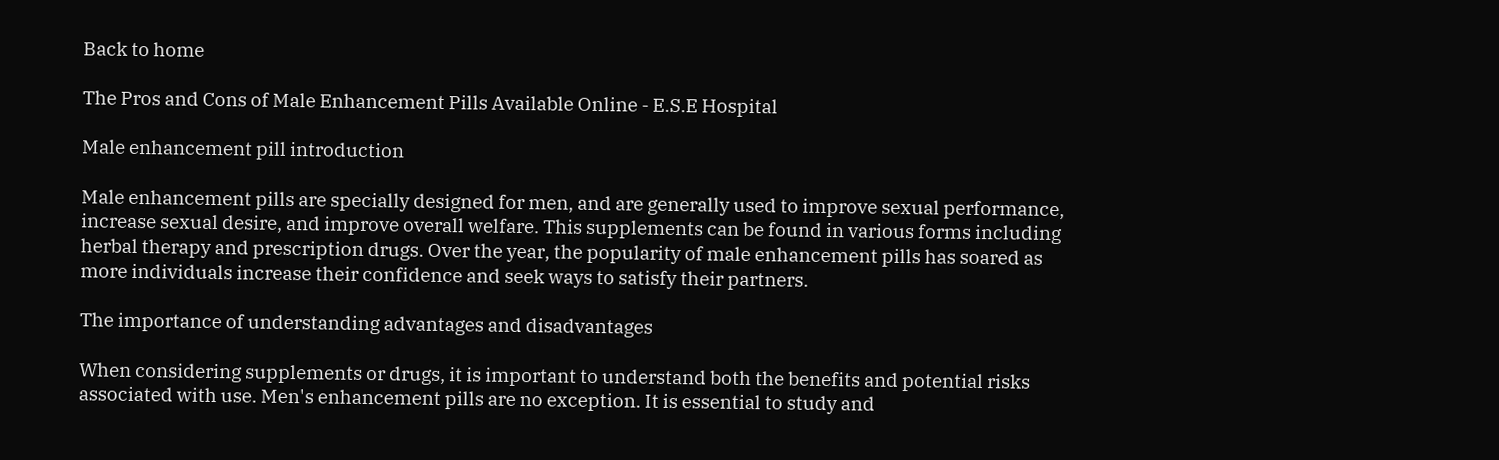Back to home

The Pros and Cons of Male Enhancement Pills Available Online - E.S.E Hospital

Male enhancement pill introduction

Male enhancement pills are specially designed for men, and are generally used to improve sexual performance, increase sexual desire, and improve overall welfare. This supplements can be found in various forms including herbal therapy and prescription drugs. Over the year, the popularity of male enhancement pills has soared as more individuals increase their confidence and seek ways to satisfy their partners.

The importance of understanding advantages and disadvantages

When considering supplements or drugs, it is important to understand both the benefits and potential risks associated with use. Men's enhancement pills are no exception. It is essential to study and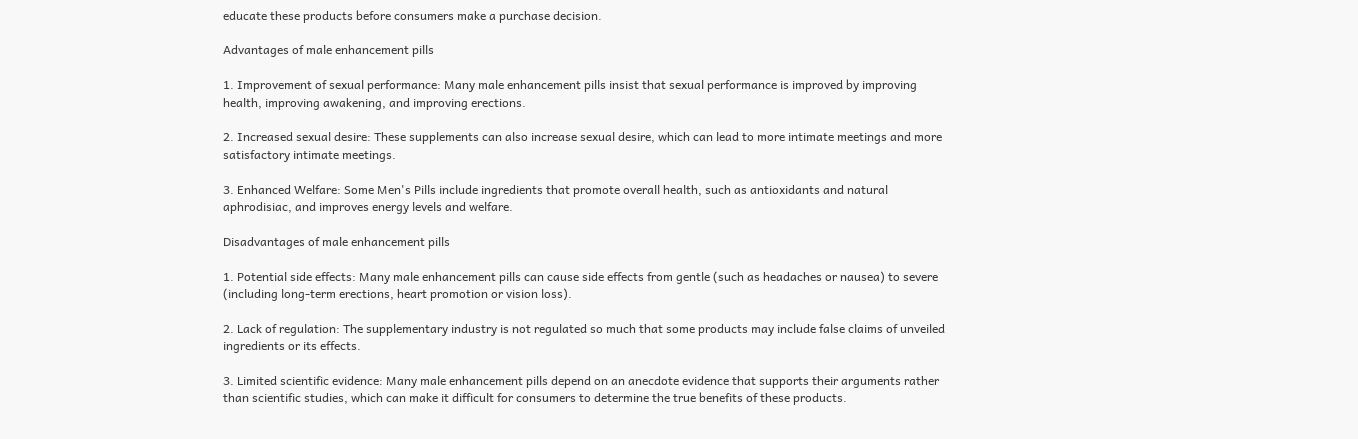educate these products before consumers make a purchase decision.

Advantages of male enhancement pills

1. Improvement of sexual performance: Many male enhancement pills insist that sexual performance is improved by improving health, improving awakening, and improving erections.

2. Increased sexual desire: These supplements can also increase sexual desire, which can lead to more intimate meetings and more satisfactory intimate meetings.

3. Enhanced Welfare: Some Men's Pills include ingredients that promote overall health, such as antioxidants and natural aphrodisiac, and improves energy levels and welfare.

Disadvantages of male enhancement pills

1. Potential side effects: Many male enhancement pills can cause side effects from gentle (such as headaches or nausea) to severe (including long-term erections, heart promotion or vision loss).

2. Lack of regulation: The supplementary industry is not regulated so much that some products may include false claims of unveiled ingredients or its effects.

3. Limited scientific evidence: Many male enhancement pills depend on an anecdote evidence that supports their arguments rather than scientific studies, which can make it difficult for consumers to determine the true benefits of these products.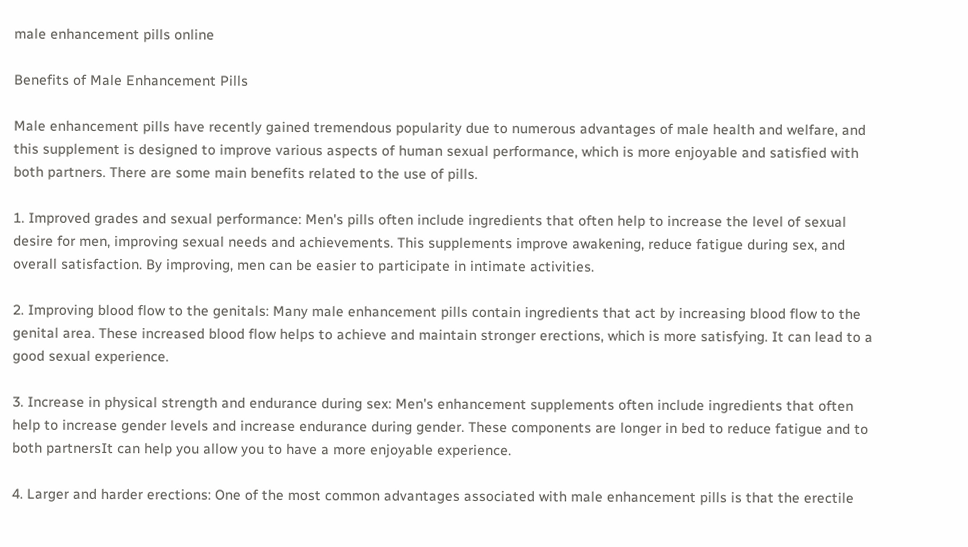male enhancement pills online

Benefits of Male Enhancement Pills

Male enhancement pills have recently gained tremendous popularity due to numerous advantages of male health and welfare, and this supplement is designed to improve various aspects of human sexual performance, which is more enjoyable and satisfied with both partners. There are some main benefits related to the use of pills.

1. Improved grades and sexual performance: Men's pills often include ingredients that often help to increase the level of sexual desire for men, improving sexual needs and achievements. This supplements improve awakening, reduce fatigue during sex, and overall satisfaction. By improving, men can be easier to participate in intimate activities.

2. Improving blood flow to the genitals: Many male enhancement pills contain ingredients that act by increasing blood flow to the genital area. These increased blood flow helps to achieve and maintain stronger erections, which is more satisfying. It can lead to a good sexual experience.

3. Increase in physical strength and endurance during sex: Men's enhancement supplements often include ingredients that often help to increase gender levels and increase endurance during gender. These components are longer in bed to reduce fatigue and to both partnersIt can help you allow you to have a more enjoyable experience.

4. Larger and harder erections: One of the most common advantages associated with male enhancement pills is that the erectile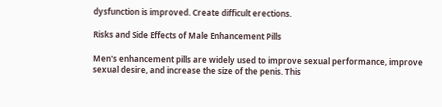dysfunction is improved. Create difficult erections.

Risks and Side Effects of Male Enhancement Pills

Men's enhancement pills are widely used to improve sexual performance, improve sexual desire, and increase the size of the penis. This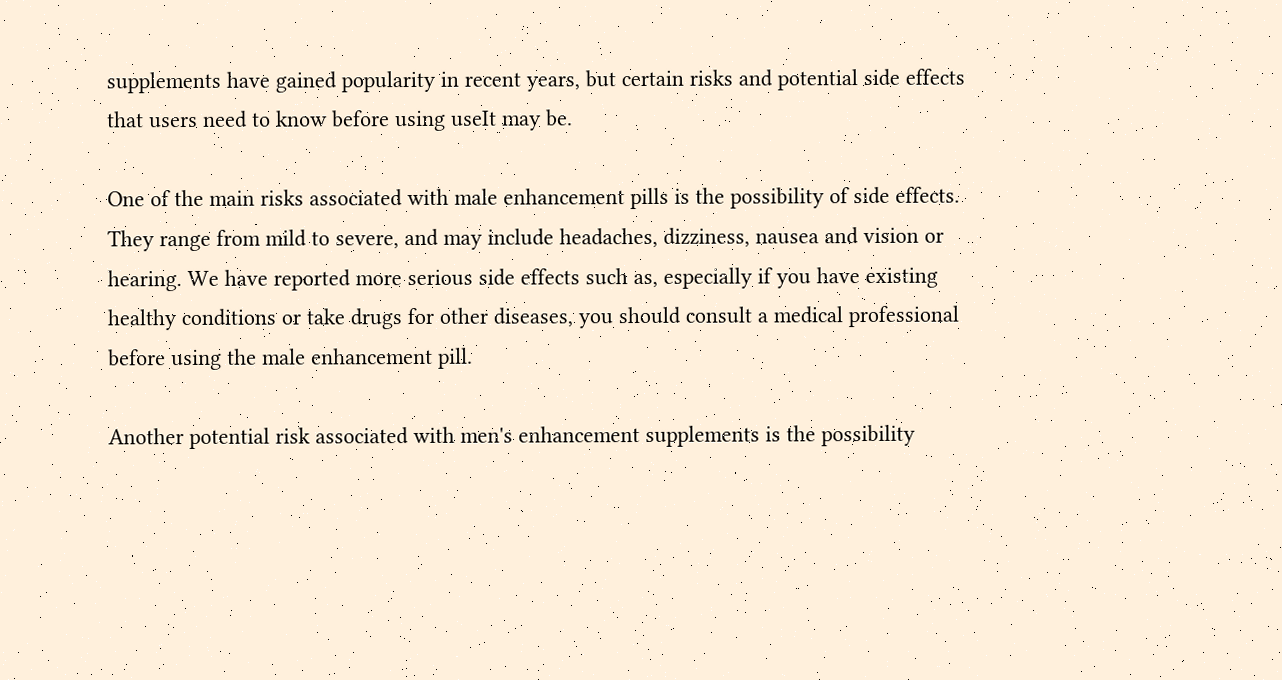supplements have gained popularity in recent years, but certain risks and potential side effects that users need to know before using useIt may be.

One of the main risks associated with male enhancement pills is the possibility of side effects. They range from mild to severe, and may include headaches, dizziness, nausea and vision or hearing. We have reported more serious side effects such as, especially if you have existing healthy conditions or take drugs for other diseases, you should consult a medical professional before using the male enhancement pill.

Another potential risk associated with men's enhancement supplements is the possibility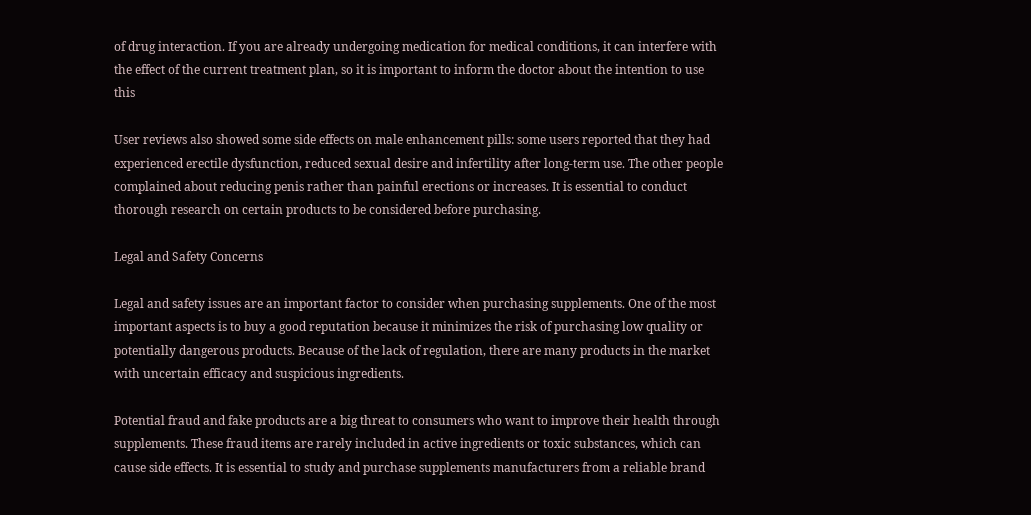of drug interaction. If you are already undergoing medication for medical conditions, it can interfere with the effect of the current treatment plan, so it is important to inform the doctor about the intention to use this

User reviews also showed some side effects on male enhancement pills: some users reported that they had experienced erectile dysfunction, reduced sexual desire and infertility after long-term use. The other people complained about reducing penis rather than painful erections or increases. It is essential to conduct thorough research on certain products to be considered before purchasing.

Legal and Safety Concerns

Legal and safety issues are an important factor to consider when purchasing supplements. One of the most important aspects is to buy a good reputation because it minimizes the risk of purchasing low quality or potentially dangerous products. Because of the lack of regulation, there are many products in the market with uncertain efficacy and suspicious ingredients.

Potential fraud and fake products are a big threat to consumers who want to improve their health through supplements. These fraud items are rarely included in active ingredients or toxic substances, which can cause side effects. It is essential to study and purchase supplements manufacturers from a reliable brand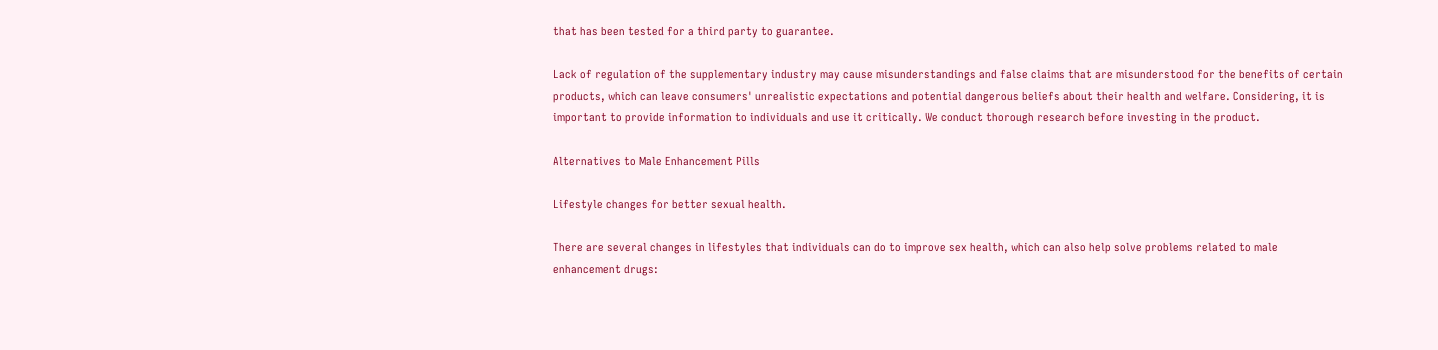that has been tested for a third party to guarantee.

Lack of regulation of the supplementary industry may cause misunderstandings and false claims that are misunderstood for the benefits of certain products, which can leave consumers' unrealistic expectations and potential dangerous beliefs about their health and welfare. Considering, it is important to provide information to individuals and use it critically. We conduct thorough research before investing in the product.

Alternatives to Male Enhancement Pills

Lifestyle changes for better sexual health.

There are several changes in lifestyles that individuals can do to improve sex health, which can also help solve problems related to male enhancement drugs: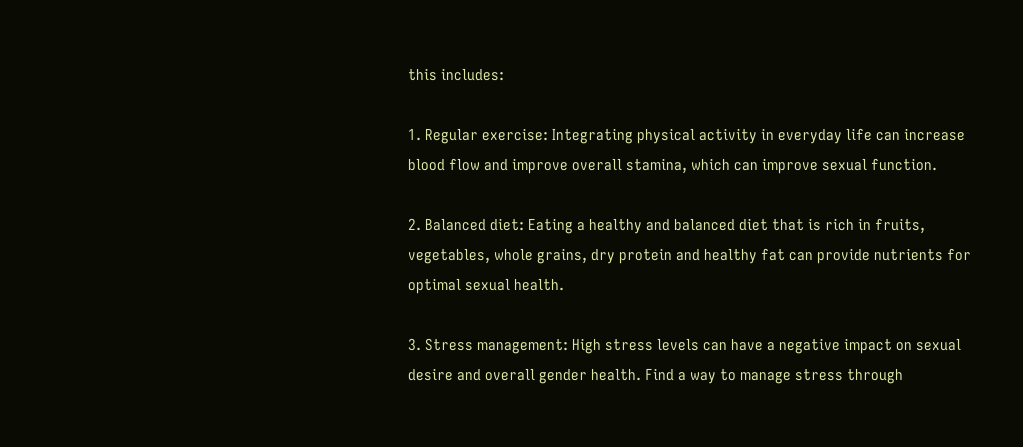this includes:

1. Regular exercise: Integrating physical activity in everyday life can increase blood flow and improve overall stamina, which can improve sexual function.

2. Balanced diet: Eating a healthy and balanced diet that is rich in fruits, vegetables, whole grains, dry protein and healthy fat can provide nutrients for optimal sexual health.

3. Stress management: High stress levels can have a negative impact on sexual desire and overall gender health. Find a way to manage stress through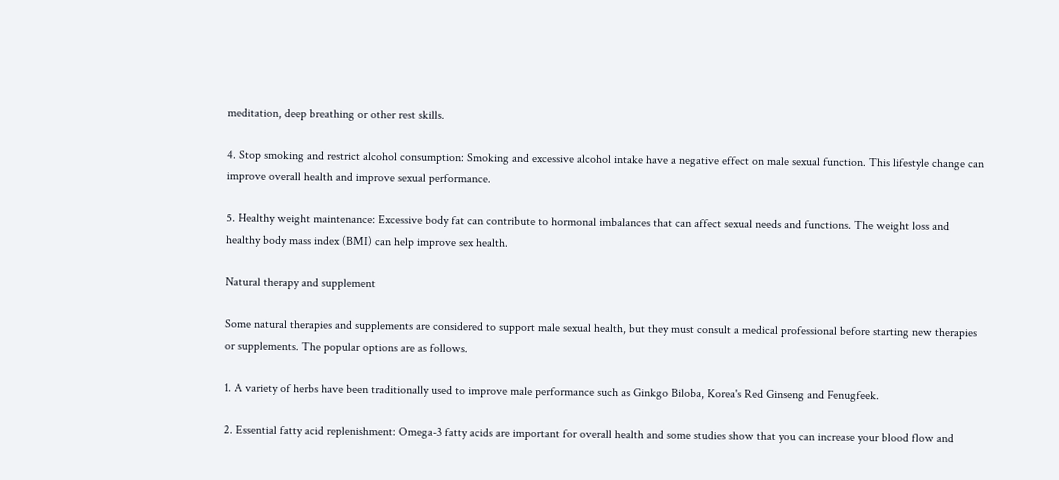meditation, deep breathing or other rest skills.

4. Stop smoking and restrict alcohol consumption: Smoking and excessive alcohol intake have a negative effect on male sexual function. This lifestyle change can improve overall health and improve sexual performance.

5. Healthy weight maintenance: Excessive body fat can contribute to hormonal imbalances that can affect sexual needs and functions. The weight loss and healthy body mass index (BMI) can help improve sex health.

Natural therapy and supplement

Some natural therapies and supplements are considered to support male sexual health, but they must consult a medical professional before starting new therapies or supplements. The popular options are as follows.

1. A variety of herbs have been traditionally used to improve male performance such as Ginkgo Biloba, Korea's Red Ginseng and Fenugfeek.

2. Essential fatty acid replenishment: Omega-3 fatty acids are important for overall health and some studies show that you can increase your blood flow and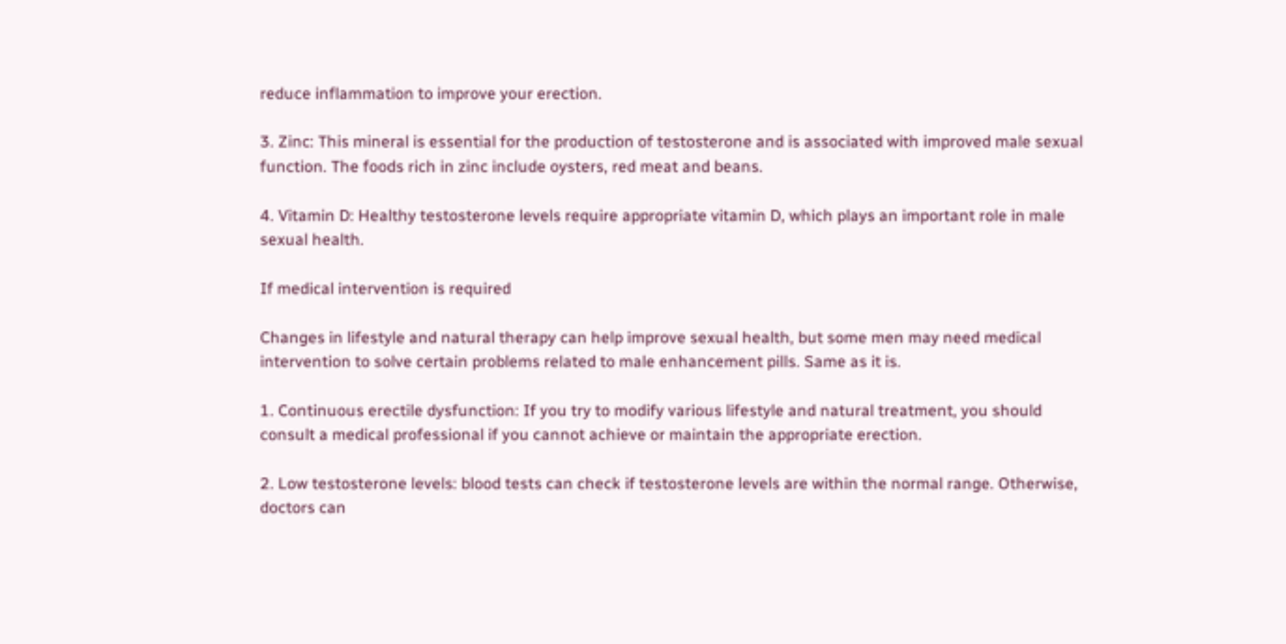reduce inflammation to improve your erection.

3. Zinc: This mineral is essential for the production of testosterone and is associated with improved male sexual function. The foods rich in zinc include oysters, red meat and beans.

4. Vitamin D: Healthy testosterone levels require appropriate vitamin D, which plays an important role in male sexual health.

If medical intervention is required

Changes in lifestyle and natural therapy can help improve sexual health, but some men may need medical intervention to solve certain problems related to male enhancement pills. Same as it is.

1. Continuous erectile dysfunction: If you try to modify various lifestyle and natural treatment, you should consult a medical professional if you cannot achieve or maintain the appropriate erection.

2. Low testosterone levels: blood tests can check if testosterone levels are within the normal range. Otherwise, doctors can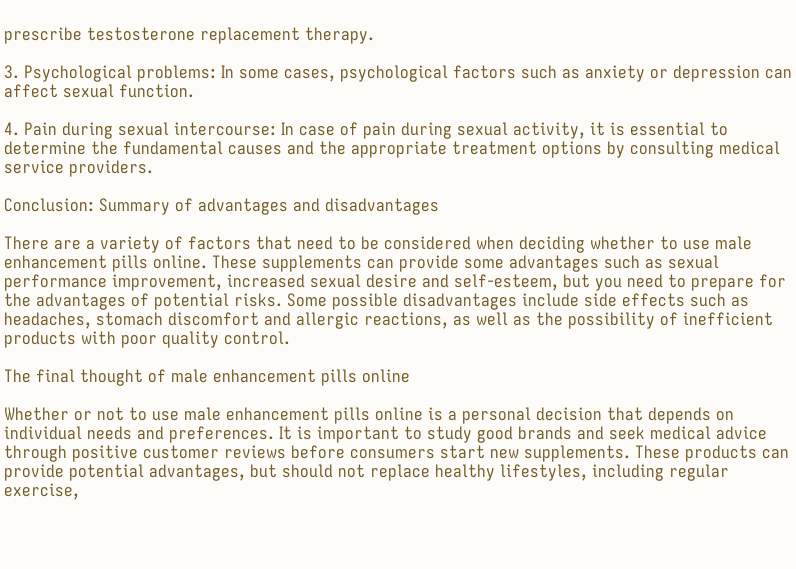prescribe testosterone replacement therapy.

3. Psychological problems: In some cases, psychological factors such as anxiety or depression can affect sexual function.

4. Pain during sexual intercourse: In case of pain during sexual activity, it is essential to determine the fundamental causes and the appropriate treatment options by consulting medical service providers.

Conclusion: Summary of advantages and disadvantages

There are a variety of factors that need to be considered when deciding whether to use male enhancement pills online. These supplements can provide some advantages such as sexual performance improvement, increased sexual desire and self-esteem, but you need to prepare for the advantages of potential risks. Some possible disadvantages include side effects such as headaches, stomach discomfort and allergic reactions, as well as the possibility of inefficient products with poor quality control.

The final thought of male enhancement pills online

Whether or not to use male enhancement pills online is a personal decision that depends on individual needs and preferences. It is important to study good brands and seek medical advice through positive customer reviews before consumers start new supplements. These products can provide potential advantages, but should not replace healthy lifestyles, including regular exercise,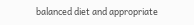balanced diet and appropriate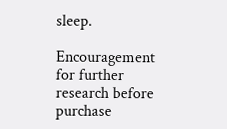sleep.

Encouragement for further research before purchase